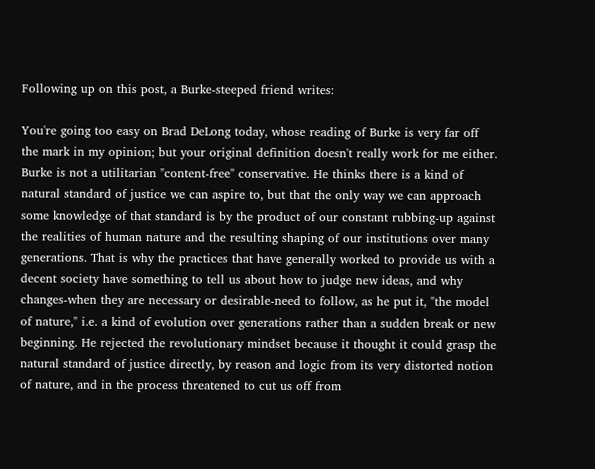Following up on this post, a Burke-steeped friend writes:

You're going too easy on Brad DeLong today, whose reading of Burke is very far off the mark in my opinion; but your original definition doesn't really work for me either. Burke is not a utilitarian "content-free" conservative. He thinks there is a kind of natural standard of justice we can aspire to, but that the only way we can approach some knowledge of that standard is by the product of our constant rubbing-up against the realities of human nature and the resulting shaping of our institutions over many generations. That is why the practices that have generally worked to provide us with a decent society have something to tell us about how to judge new ideas, and why changes-when they are necessary or desirable-need to follow, as he put it, "the model of nature," i.e. a kind of evolution over generations rather than a sudden break or new beginning. He rejected the revolutionary mindset because it thought it could grasp the natural standard of justice directly, by reason and logic from its very distorted notion of nature, and in the process threatened to cut us off from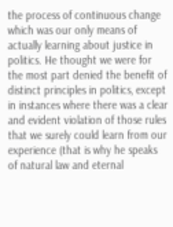the process of continuous change which was our only means of actually learning about justice in politics. He thought we were for the most part denied the benefit of distinct principles in politics, except in instances where there was a clear and evident violation of those rules that we surely could learn from our experience (that is why he speaks of natural law and eternal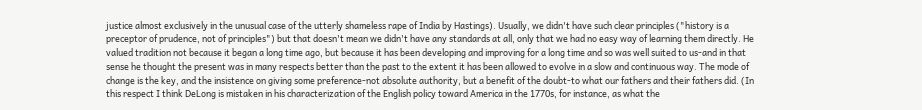justice almost exclusively in the unusual case of the utterly shameless rape of India by Hastings). Usually, we didn't have such clear principles ("history is a preceptor of prudence, not of principles") but that doesn't mean we didn't have any standards at all, only that we had no easy way of learning them directly. He valued tradition not because it began a long time ago, but because it has been developing and improving for a long time and so was well suited to us-and in that sense he thought the present was in many respects better than the past to the extent it has been allowed to evolve in a slow and continuous way. The mode of change is the key, and the insistence on giving some preference-not absolute authority, but a benefit of the doubt-to what our fathers and their fathers did. (In this respect I think DeLong is mistaken in his characterization of the English policy toward America in the 1770s, for instance, as what the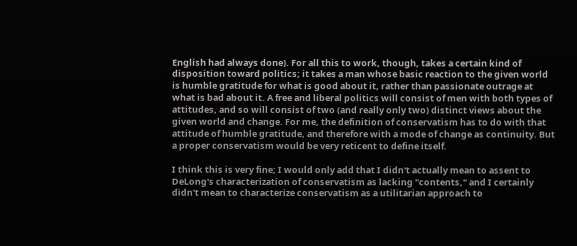English had always done). For all this to work, though, takes a certain kind of disposition toward politics; it takes a man whose basic reaction to the given world is humble gratitude for what is good about it, rather than passionate outrage at what is bad about it. A free and liberal politics will consist of men with both types of attitudes, and so will consist of two (and really only two) distinct views about the given world and change. For me, the definition of conservatism has to do with that attitude of humble gratitude, and therefore with a mode of change as continuity. But a proper conservatism would be very reticent to define itself.

I think this is very fine; I would only add that I didn't actually mean to assent to DeLong's characterization of conservatism as lacking "contents," and I certainly didn't mean to characterize conservatism as a utilitarian approach to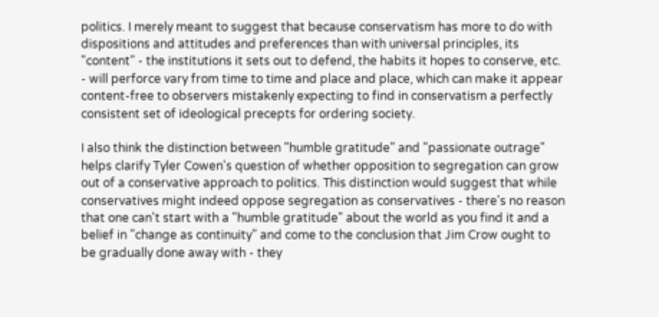politics. I merely meant to suggest that because conservatism has more to do with dispositions and attitudes and preferences than with universal principles, its "content" - the institutions it sets out to defend, the habits it hopes to conserve, etc. - will perforce vary from time to time and place and place, which can make it appear content-free to observers mistakenly expecting to find in conservatism a perfectly consistent set of ideological precepts for ordering society.

I also think the distinction between "humble gratitude" and "passionate outrage" helps clarify Tyler Cowen's question of whether opposition to segregation can grow out of a conservative approach to politics. This distinction would suggest that while conservatives might indeed oppose segregation as conservatives - there's no reason that one can't start with a "humble gratitude" about the world as you find it and a belief in "change as continuity" and come to the conclusion that Jim Crow ought to be gradually done away with - they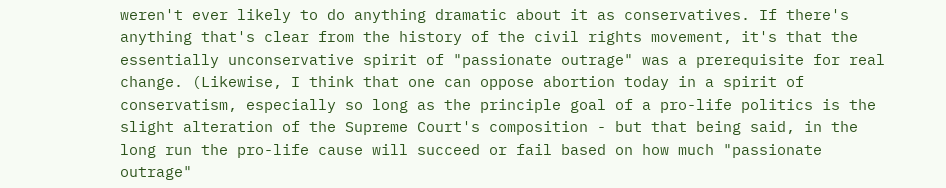weren't ever likely to do anything dramatic about it as conservatives. If there's anything that's clear from the history of the civil rights movement, it's that the essentially unconservative spirit of "passionate outrage" was a prerequisite for real change. (Likewise, I think that one can oppose abortion today in a spirit of conservatism, especially so long as the principle goal of a pro-life politics is the slight alteration of the Supreme Court's composition - but that being said, in the long run the pro-life cause will succeed or fail based on how much "passionate outrage"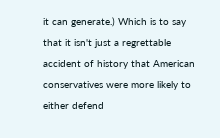it can generate.) Which is to say that it isn't just a regrettable accident of history that American conservatives were more likely to either defend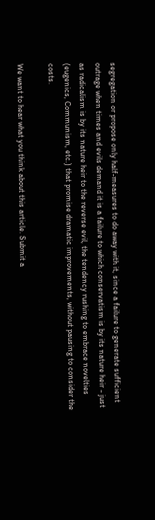segregation or propose only half-measures to do away with it, since a failure to generate sufficient outrage when times and evils demand it is a failure to which conservatism is by its nature heir - just as radicalism is by its nature heir to the reverse evil, the tendency rushing to embrace novelties (eugenics, Communism, etc.) that promise dramatic improvements, without pausing to consider the costs.

We want to hear what you think about this article. Submit a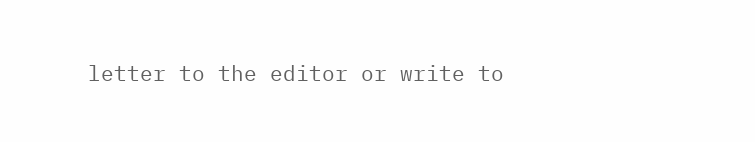letter to the editor or write to